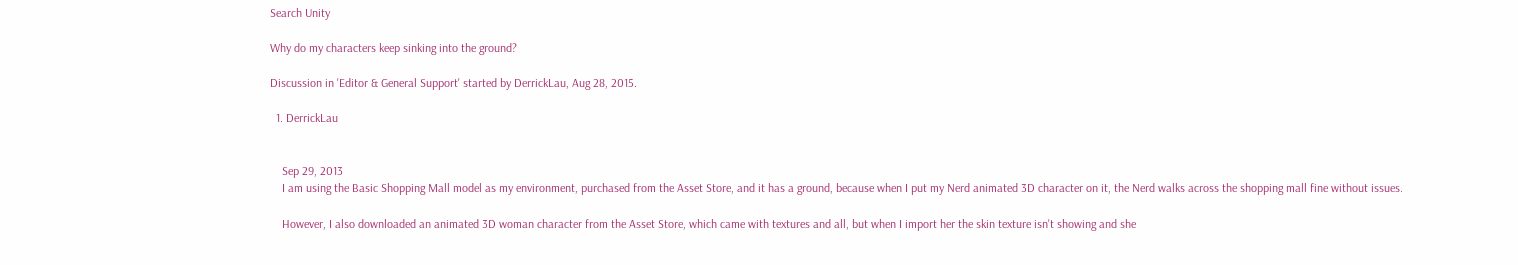Search Unity

Why do my characters keep sinking into the ground?

Discussion in 'Editor & General Support' started by DerrickLau, Aug 28, 2015.

  1. DerrickLau


    Sep 29, 2013
    I am using the Basic Shopping Mall model as my environment, purchased from the Asset Store, and it has a ground, because when I put my Nerd animated 3D character on it, the Nerd walks across the shopping mall fine without issues.

    However, I also downloaded an animated 3D woman character from the Asset Store, which came with textures and all, but when I import her the skin texture isn't showing and she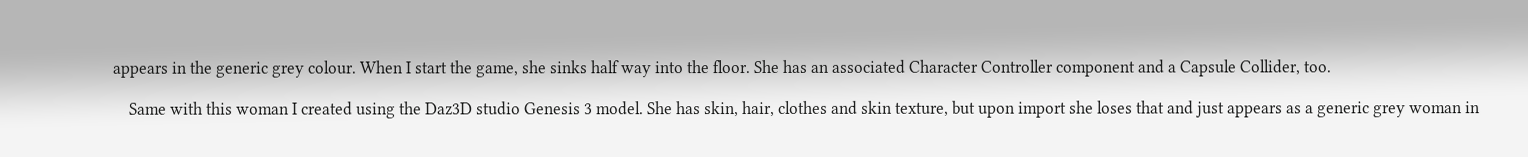appears in the generic grey colour. When I start the game, she sinks half way into the floor. She has an associated Character Controller component and a Capsule Collider, too.

    Same with this woman I created using the Daz3D studio Genesis 3 model. She has skin, hair, clothes and skin texture, but upon import she loses that and just appears as a generic grey woman in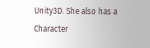Unity3D. She also has a Character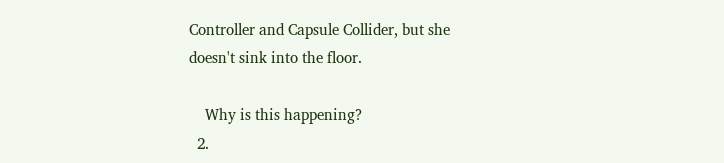Controller and Capsule Collider, but she doesn't sink into the floor.

    Why is this happening?
  2.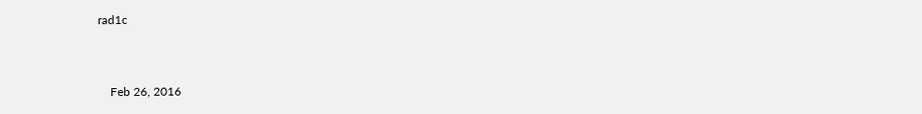rad1c


    Feb 26, 2016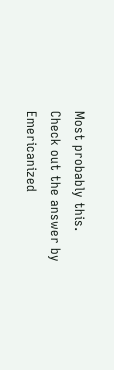Most probably this. Check out the answer by Emericanized